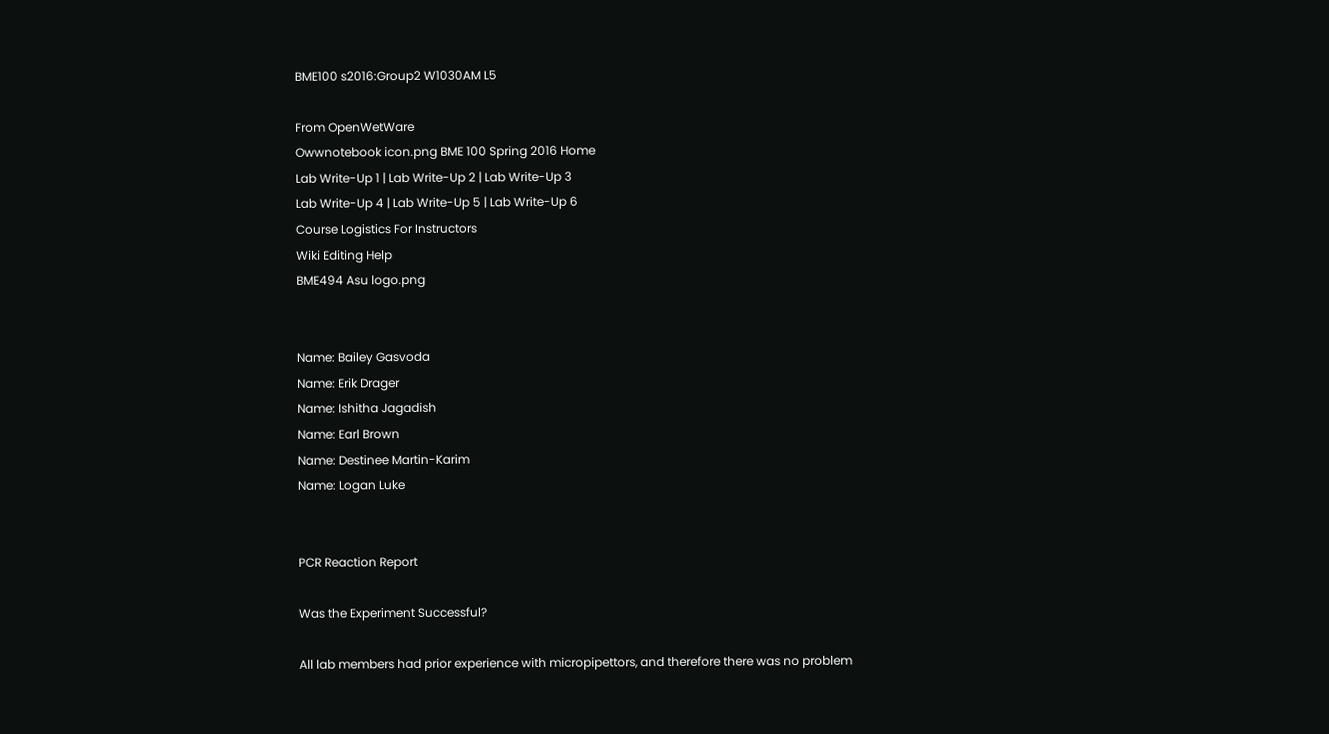BME100 s2016:Group2 W1030AM L5

From OpenWetWare
Owwnotebook icon.png BME 100 Spring 2016 Home
Lab Write-Up 1 | Lab Write-Up 2 | Lab Write-Up 3
Lab Write-Up 4 | Lab Write-Up 5 | Lab Write-Up 6
Course Logistics For Instructors
Wiki Editing Help
BME494 Asu logo.png


Name: Bailey Gasvoda
Name: Erik Drager
Name: Ishitha Jagadish
Name: Earl Brown
Name: Destinee Martin-Karim
Name: Logan Luke


PCR Reaction Report

Was the Experiment Successful?

All lab members had prior experience with micropipettors, and therefore there was no problem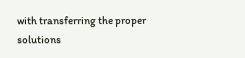with transferring the proper solutions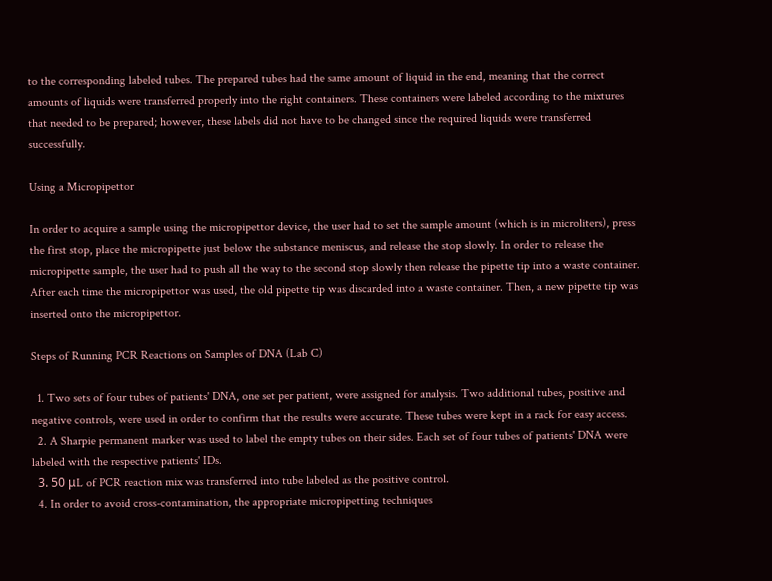to the corresponding labeled tubes. The prepared tubes had the same amount of liquid in the end, meaning that the correct amounts of liquids were transferred properly into the right containers. These containers were labeled according to the mixtures that needed to be prepared; however, these labels did not have to be changed since the required liquids were transferred successfully.

Using a Micropipettor

In order to acquire a sample using the micropipettor device, the user had to set the sample amount (which is in microliters), press the first stop, place the micropipette just below the substance meniscus, and release the stop slowly. In order to release the micropipette sample, the user had to push all the way to the second stop slowly then release the pipette tip into a waste container. After each time the micropipettor was used, the old pipette tip was discarded into a waste container. Then, a new pipette tip was inserted onto the micropipettor.

Steps of Running PCR Reactions on Samples of DNA (Lab C)

  1. Two sets of four tubes of patients' DNA, one set per patient, were assigned for analysis. Two additional tubes, positive and negative controls, were used in order to confirm that the results were accurate. These tubes were kept in a rack for easy access.
  2. A Sharpie permanent marker was used to label the empty tubes on their sides. Each set of four tubes of patients' DNA were labeled with the respective patients' IDs.
  3. 50 μL of PCR reaction mix was transferred into tube labeled as the positive control.
  4. In order to avoid cross-contamination, the appropriate micropipetting techniques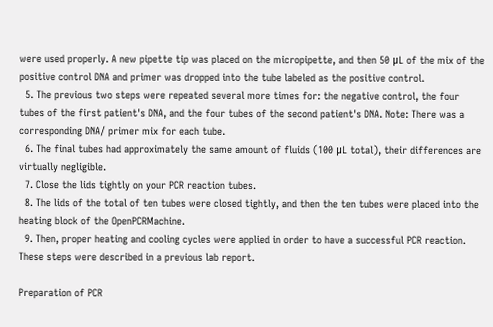were used properly. A new pipette tip was placed on the micropipette, and then 50 μL of the mix of the positive control DNA and primer was dropped into the tube labeled as the positive control.
  5. The previous two steps were repeated several more times for: the negative control, the four tubes of the first patient's DNA, and the four tubes of the second patient's DNA. Note: There was a corresponding DNA/ primer mix for each tube.
  6. The final tubes had approximately the same amount of fluids (100 μL total), their differences are virtually negligible.
  7. Close the lids tightly on your PCR reaction tubes.
  8. The lids of the total of ten tubes were closed tightly, and then the ten tubes were placed into the heating block of the OpenPCRMachine.
  9. Then, proper heating and cooling cycles were applied in order to have a successful PCR reaction. These steps were described in a previous lab report.

Preparation of PCR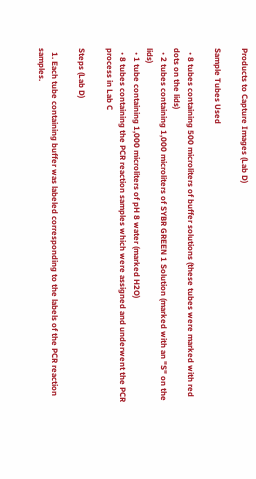Products to Capture Images (Lab D)

Sample Tubes Used

  • 8 tubes containing 500 microliters of buffer solutions (these tubes were marked with red dots on the lids)
  • 2 tubes containing 1,000 microliters of SYBR GREEN 1 Solution (marked with an "S" on the lids)
  • 1 tube containing 1,000 microliters of pH 8 water (marked H2O)
  • 8 tubes containing the PCR reaction samples which were assigned and underwent the PCR process in Lab C

Steps (Lab D)

  1. Each tube containing buffer was labeled corresponding to the labels of the PCR reaction samples.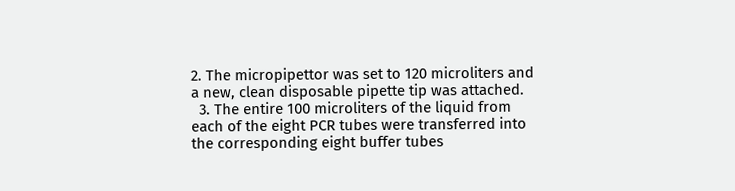2. The micropipettor was set to 120 microliters and a new, clean disposable pipette tip was attached.
  3. The entire 100 microliters of the liquid from each of the eight PCR tubes were transferred into the corresponding eight buffer tubes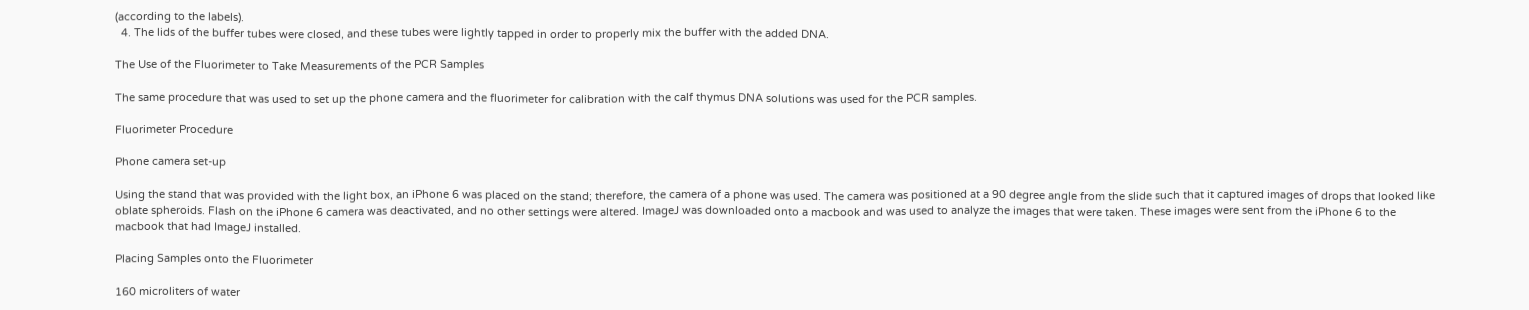(according to the labels).
  4. The lids of the buffer tubes were closed, and these tubes were lightly tapped in order to properly mix the buffer with the added DNA.

The Use of the Fluorimeter to Take Measurements of the PCR Samples

The same procedure that was used to set up the phone camera and the fluorimeter for calibration with the calf thymus DNA solutions was used for the PCR samples.

Fluorimeter Procedure

Phone camera set-up

Using the stand that was provided with the light box, an iPhone 6 was placed on the stand; therefore, the camera of a phone was used. The camera was positioned at a 90 degree angle from the slide such that it captured images of drops that looked like oblate spheroids. Flash on the iPhone 6 camera was deactivated, and no other settings were altered. ImageJ was downloaded onto a macbook and was used to analyze the images that were taken. These images were sent from the iPhone 6 to the macbook that had ImageJ installed.

Placing Samples onto the Fluorimeter

160 microliters of water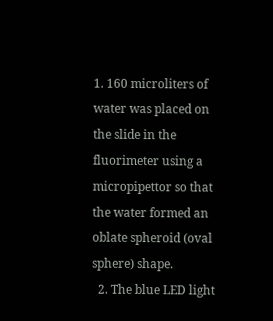1. 160 microliters of water was placed on the slide in the fluorimeter using a micropipettor so that the water formed an oblate spheroid (oval sphere) shape.
  2. The blue LED light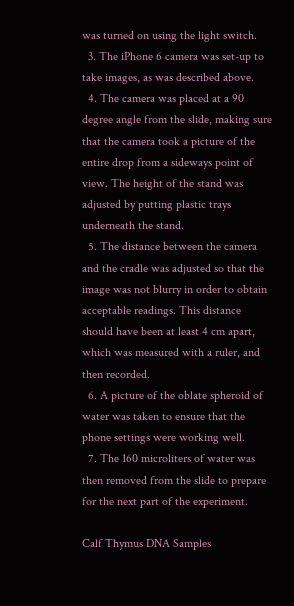was turned on using the light switch.
  3. The iPhone 6 camera was set-up to take images, as was described above.
  4. The camera was placed at a 90 degree angle from the slide, making sure that the camera took a picture of the entire drop from a sideways point of view. The height of the stand was adjusted by putting plastic trays underneath the stand.
  5. The distance between the camera and the cradle was adjusted so that the image was not blurry in order to obtain acceptable readings. This distance should have been at least 4 cm apart, which was measured with a ruler, and then recorded.
  6. A picture of the oblate spheroid of water was taken to ensure that the phone settings were working well.
  7. The 160 microliters of water was then removed from the slide to prepare for the next part of the experiment.

Calf Thymus DNA Samples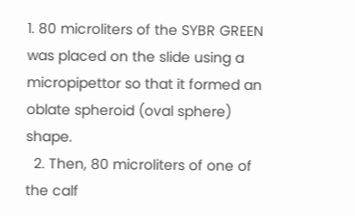1. 80 microliters of the SYBR GREEN was placed on the slide using a micropipettor so that it formed an oblate spheroid (oval sphere) shape.
  2. Then, 80 microliters of one of the calf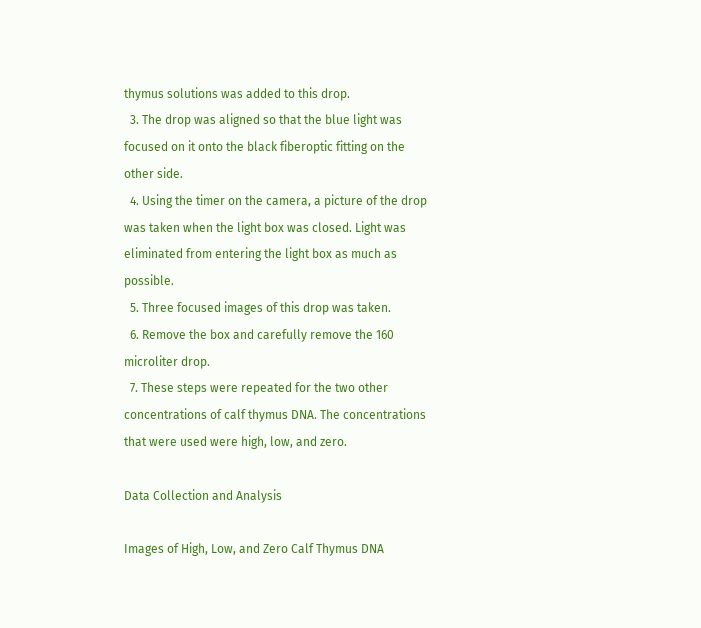thymus solutions was added to this drop.
  3. The drop was aligned so that the blue light was focused on it onto the black fiberoptic fitting on the other side.
  4. Using the timer on the camera, a picture of the drop was taken when the light box was closed. Light was eliminated from entering the light box as much as possible.
  5. Three focused images of this drop was taken.
  6. Remove the box and carefully remove the 160 microliter drop.
  7. These steps were repeated for the two other concentrations of calf thymus DNA. The concentrations that were used were high, low, and zero.

Data Collection and Analysis

Images of High, Low, and Zero Calf Thymus DNA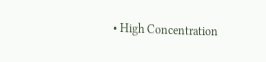• High Concentration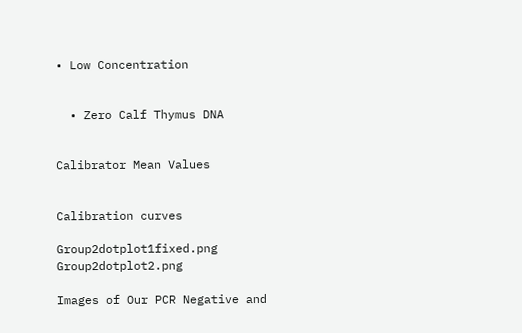• Low Concentration


  • Zero Calf Thymus DNA


Calibrator Mean Values


Calibration curves

Group2dotplot1fixed.png Group2dotplot2.png

Images of Our PCR Negative and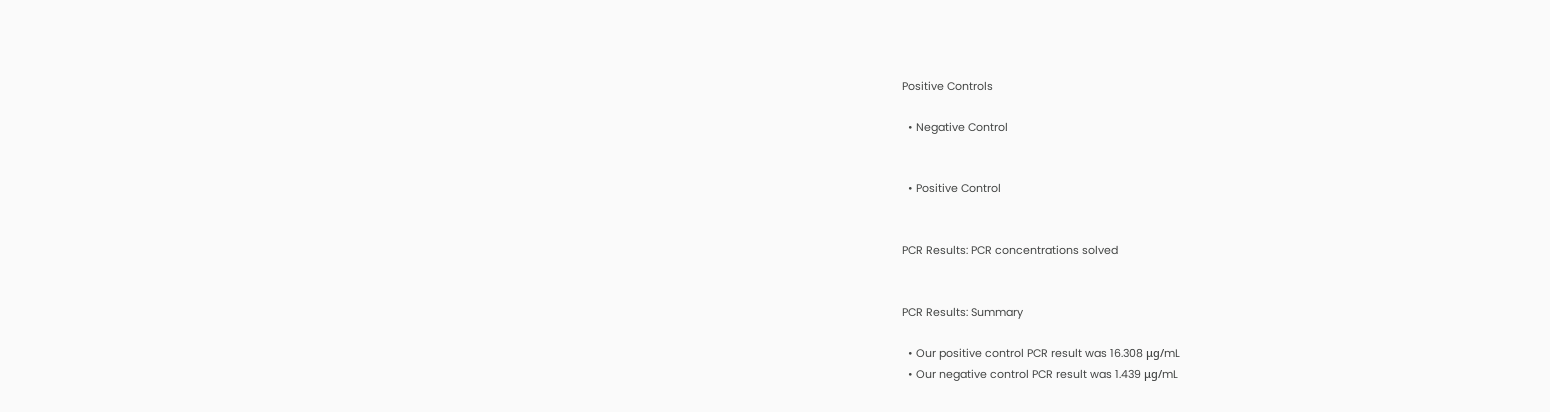Positive Controls

  • Negative Control


  • Positive Control


PCR Results: PCR concentrations solved


PCR Results: Summary

  • Our positive control PCR result was 16.308 μg/mL
  • Our negative control PCR result was 1.439 μg/mL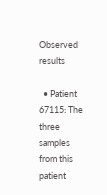Observed results

  • Patient 67115: The three samples from this patient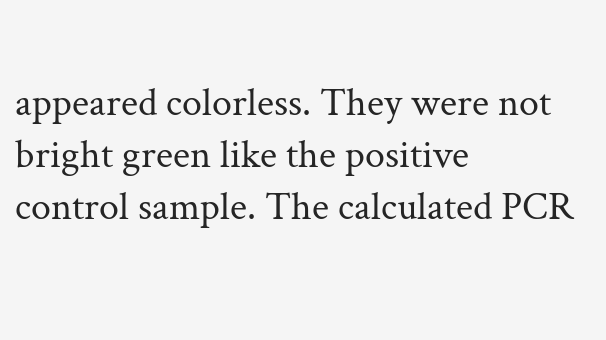appeared colorless. They were not bright green like the positive control sample. The calculated PCR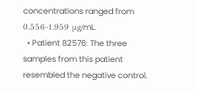concentrations ranged from 0.556-1.959 μg/mL.
  • Patient 82576: The three samples from this patient resembled the negative control.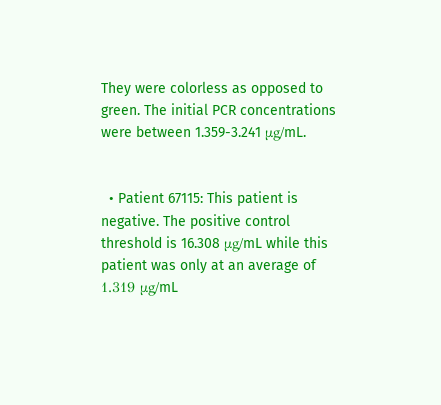They were colorless as opposed to green. The initial PCR concentrations were between 1.359-3.241 μg/mL.


  • Patient 67115: This patient is negative. The positive control threshold is 16.308 μg/mL while this patient was only at an average of 1.319 μg/mL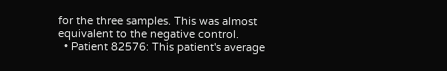for the three samples. This was almost equivalent to the negative control.
  • Patient 82576: This patient's average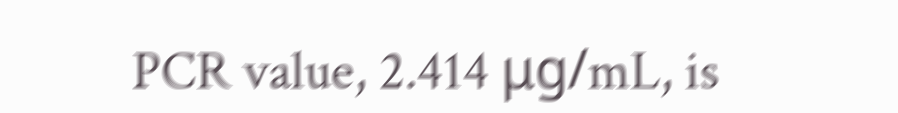PCR value, 2.414 μg/mL, is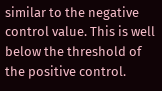similar to the negative control value. This is well below the threshold of the positive control.